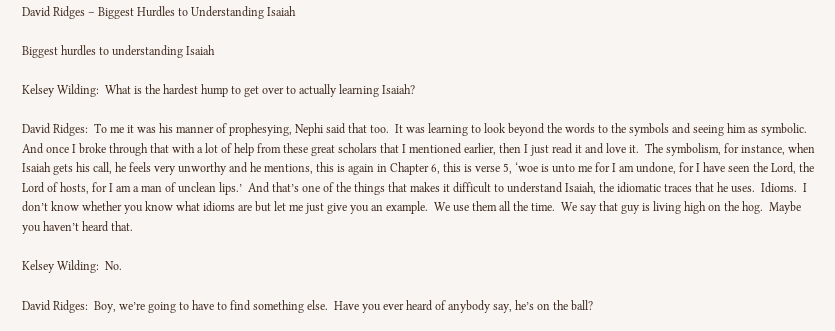David Ridges – Biggest Hurdles to Understanding Isaiah

Biggest hurdles to understanding Isaiah

Kelsey Wilding:  What is the hardest hump to get over to actually learning Isaiah?

David Ridges:  To me it was his manner of prophesying, Nephi said that too.  It was learning to look beyond the words to the symbols and seeing him as symbolic.  And once I broke through that with a lot of help from these great scholars that I mentioned earlier, then I just read it and love it.  The symbolism, for instance, when Isaiah gets his call, he feels very unworthy and he mentions, this is again in Chapter 6, this is verse 5, ‘woe is unto me for I am undone, for I have seen the Lord, the Lord of hosts, for I am a man of unclean lips.’  And that’s one of the things that makes it difficult to understand Isaiah, the idiomatic traces that he uses.  Idioms.  I don’t know whether you know what idioms are but let me just give you an example.  We use them all the time.  We say that guy is living high on the hog.  Maybe you haven’t heard that.

Kelsey Wilding:  No.

David Ridges:  Boy, we’re going to have to find something else.  Have you ever heard of anybody say, he’s on the ball?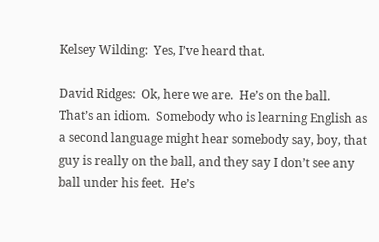Kelsey Wilding:  Yes, I’ve heard that.

David Ridges:  Ok, here we are.  He’s on the ball.  That’s an idiom.  Somebody who is learning English as a second language might hear somebody say, boy, that guy is really on the ball, and they say I don’t see any ball under his feet.  He’s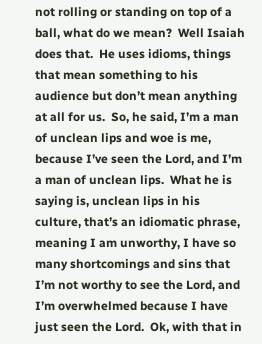not rolling or standing on top of a ball, what do we mean?  Well Isaiah does that.  He uses idioms, things that mean something to his audience but don’t mean anything at all for us.  So, he said, I’m a man of unclean lips and woe is me, because I’ve seen the Lord, and I’m a man of unclean lips.  What he is saying is, unclean lips in his culture, that’s an idiomatic phrase, meaning I am unworthy, I have so many shortcomings and sins that I’m not worthy to see the Lord, and I’m overwhelmed because I have just seen the Lord.  Ok, with that in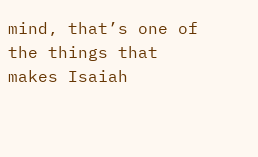mind, that’s one of the things that makes Isaiah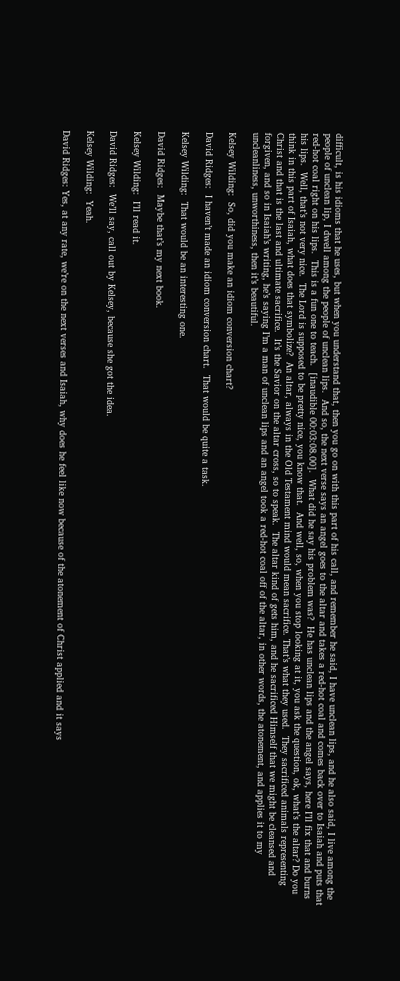difficult, is his idioms that he uses, but when you understand that, then you go on with this part of his call, and remember he said, I have unclean lips, and he also said, I live among the people of unclean lip, I dwell among the people of unclean lips.  And so, the next verse says an angel goes to the altar and takes a red-hot coal and comes back over to Isaiah and puts that red-hot coal right on his lips.  This is a fun one to teach.  [inaudible 00:03:08.00].  What did he say his problem was?  He has unclean lips and the angel says, here I’ll fix that and burns his lips.  Well, that’s not very nice.  The Lord is supposed to be pretty nice, you know that.  And well, so, when you stop looking at it, you ask the question, ok, what’s the altar? Do you think in this part of Isaiah, what does that symbolize?  An altar, always in the Old Testament mind would mean sacrifice. That’s what they used.  They sacrificed animals representing Christ and that is the last and ultimate sacrifice.  It’s the Savior on the altar cross, so to speak.  The altar kind of gets him, and he sacrificed Himself that we might be cleansed and forgiven, and so in Isaiah’s writing, he’s saying I’m a man of unclean lips and an angel took a red-hot coal off of the altar, in other words, the atonement, and applies it to my uncleanliness, unworthiness, then it’s beautiful.

Kelsey Wilding:  So, did you make an idiom conversion chart?

David Ridges:  I haven’t made an idiom conversion chart.  That would be quite a task.

Kelsey Wilding:  That would be an interesting one.

David Ridges:  Maybe that’s my next book.

Kelsey Wilding:  I’ll read it.

David Ridges:  We’ll say, call out by Kelsey, because she got the idea.

Kelsey Wilding:  Yeah.

David Ridges: Yes, at any rate, we’re on the next verses and Isaiah, why does he feel like now because of the atonement of Christ applied and it says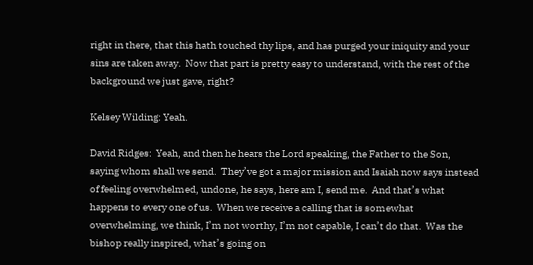right in there, that this hath touched thy lips, and has purged your iniquity and your sins are taken away.  Now that part is pretty easy to understand, with the rest of the background we just gave, right?

Kelsey Wilding: Yeah.

David Ridges:  Yeah, and then he hears the Lord speaking, the Father to the Son, saying whom shall we send.  They’ve got a major mission and Isaiah now says instead of feeling overwhelmed, undone, he says, here am I, send me.  And that’s what happens to every one of us.  When we receive a calling that is somewhat overwhelming, we think, I’m not worthy, I’m not capable, I can’t do that.  Was the bishop really inspired, what’s going on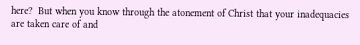here?  But when you know through the atonement of Christ that your inadequacies are taken care of and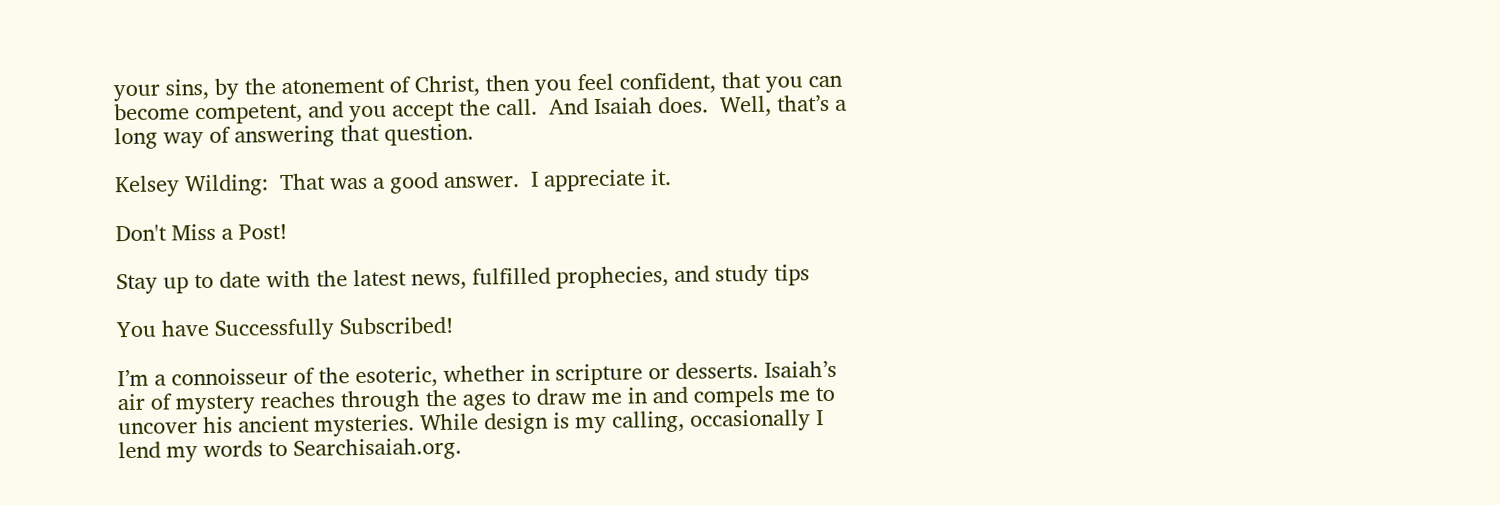your sins, by the atonement of Christ, then you feel confident, that you can become competent, and you accept the call.  And Isaiah does.  Well, that’s a long way of answering that question.

Kelsey Wilding:  That was a good answer.  I appreciate it.

Don't Miss a Post!

Stay up to date with the latest news, fulfilled prophecies, and study tips

You have Successfully Subscribed!

I’m a connoisseur of the esoteric, whether in scripture or desserts. Isaiah’s air of mystery reaches through the ages to draw me in and compels me to uncover his ancient mysteries. While design is my calling, occasionally I lend my words to Searchisaiah.org.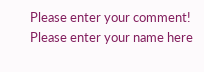Please enter your comment!
Please enter your name here